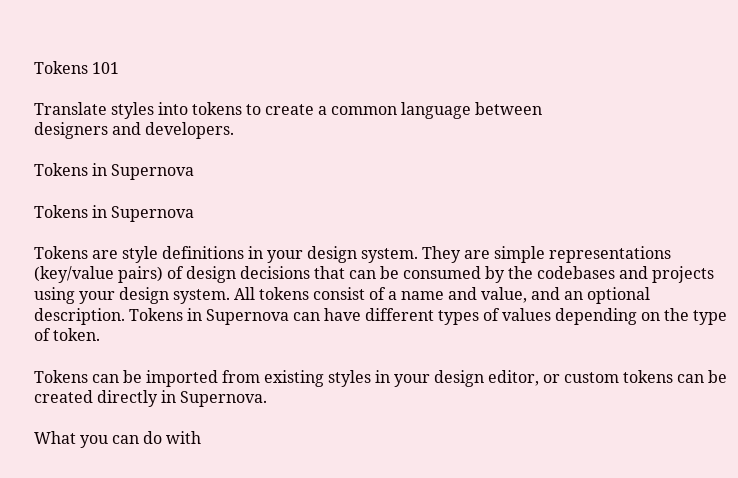Tokens 101

Translate styles into tokens to create a common language between
designers and developers.

Tokens in Supernova

Tokens in Supernova

Tokens are style definitions in your design system. They are simple representations (key/value pairs) of design decisions that can be consumed by the codebases and projects using your design system. All tokens consist of a name and value, and an optional description. Tokens in Supernova can have different types of values depending on the type of token.

Tokens can be imported from existing styles in your design editor, or custom tokens can be created directly in Supernova.

What you can do with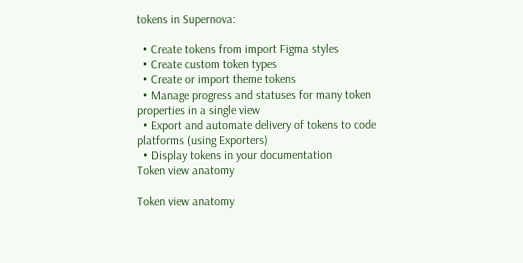tokens in Supernova:

  • Create tokens from import Figma styles
  • Create custom token types
  • Create or import theme tokens
  • Manage progress and statuses for many token properties in a single view
  • Export and automate delivery of tokens to code platforms (using Exporters)
  • Display tokens in your documentation
Token view anatomy

Token view anatomy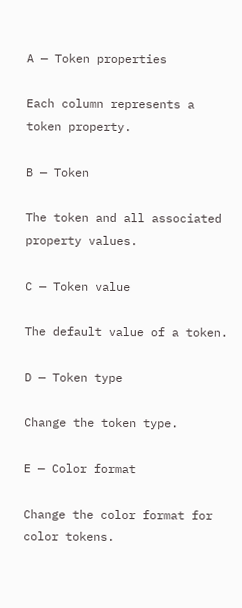A — Token properties

Each column represents a token property.

B — Token

The token and all associated property values.

C — Token value

The default value of a token.

D — Token type

Change the token type.

E — Color format

Change the color format for color tokens.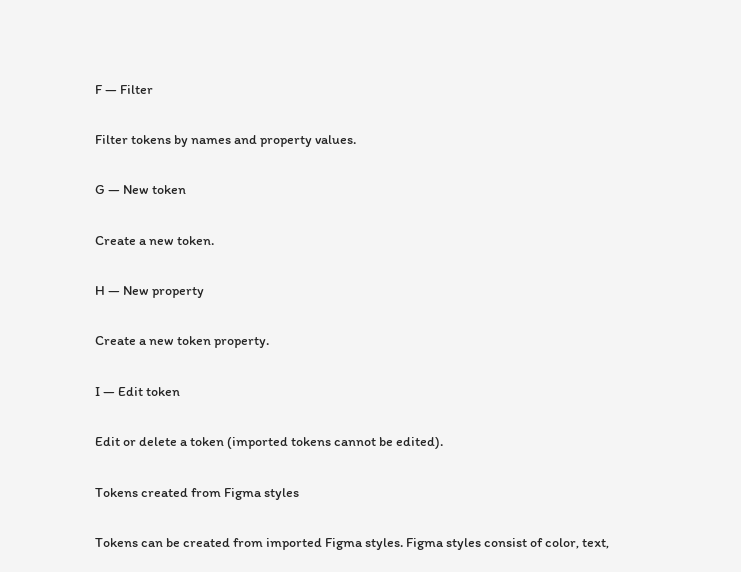F — Filter

Filter tokens by names and property values.

G — New token

Create a new token.

H — New property

Create a new token property.

I — Edit token

Edit or delete a token (imported tokens cannot be edited).

Tokens created from Figma styles

Tokens can be created from imported Figma styles. Figma styles consist of color, text,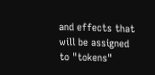and effects that will be assigned to "tokens"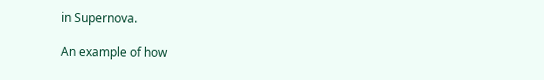in Supernova.

An example of how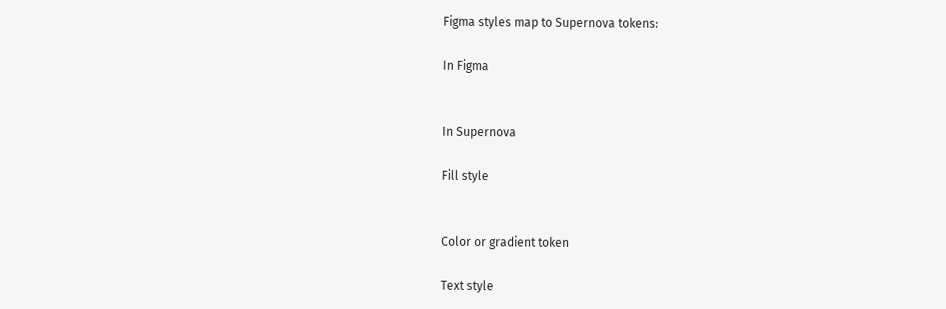Figma styles map to Supernova tokens:

In Figma


In Supernova

Fill style


Color or gradient token

Text style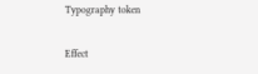Typography token

Effect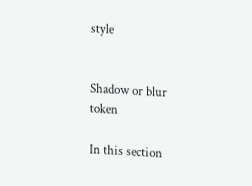style


Shadow or blur token

In this section